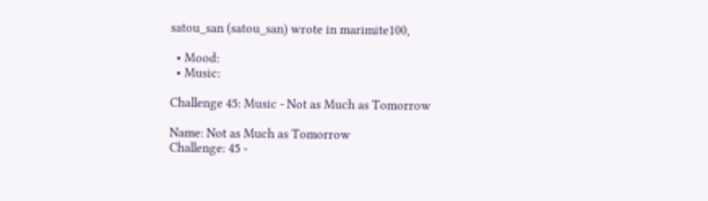satou_san (satou_san) wrote in marimite100,

  • Mood:
  • Music:

Challenge 45: Music - Not as Much as Tomorrow

Name: Not as Much as Tomorrow
Challenge: 45 -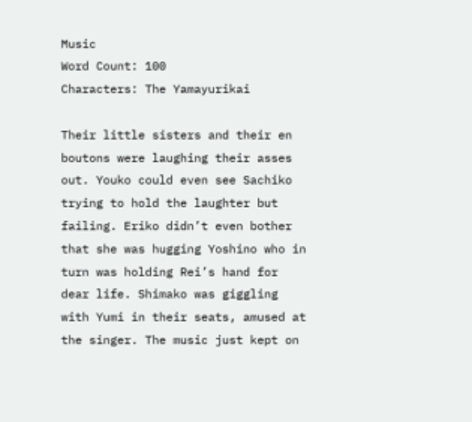Music
Word Count: 100
Characters: The Yamayurikai

Their little sisters and their en boutons were laughing their asses out. Youko could even see Sachiko trying to hold the laughter but failing. Eriko didn’t even bother that she was hugging Yoshino who in turn was holding Rei’s hand for dear life. Shimako was giggling with Yumi in their seats, amused at the singer. The music just kept on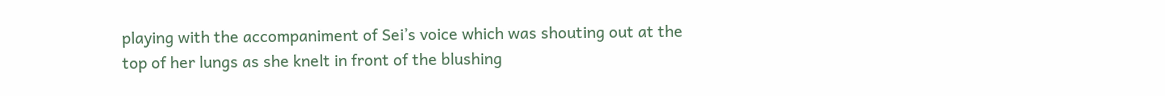playing with the accompaniment of Sei’s voice which was shouting out at the top of her lungs as she knelt in front of the blushing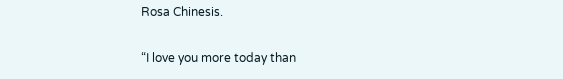Rosa Chinesis.

“I love you more today than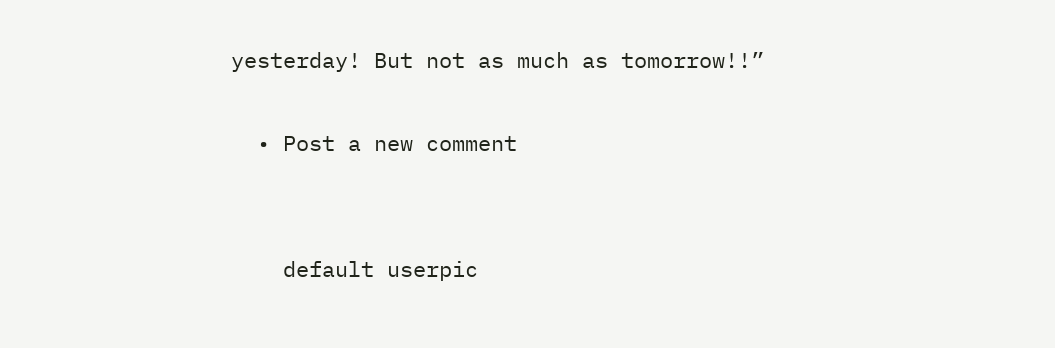yesterday! But not as much as tomorrow!!”

  • Post a new comment


    default userpic